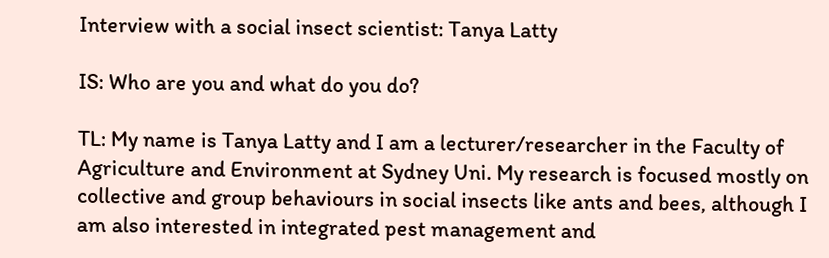Interview with a social insect scientist: Tanya Latty

IS: Who are you and what do you do?

TL: My name is Tanya Latty and I am a lecturer/researcher in the Faculty of Agriculture and Environment at Sydney Uni. My research is focused mostly on collective and group behaviours in social insects like ants and bees, although I am also interested in integrated pest management and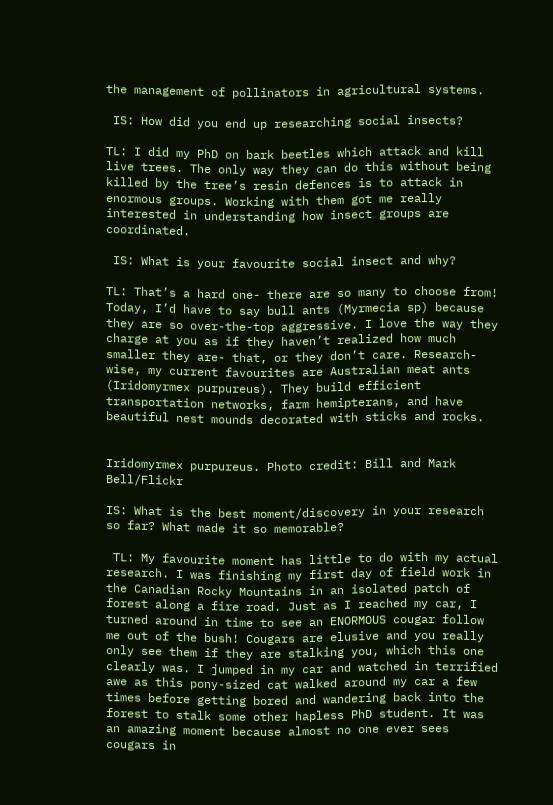the management of pollinators in agricultural systems.

 IS: How did you end up researching social insects?

TL: I did my PhD on bark beetles which attack and kill live trees. The only way they can do this without being killed by the tree’s resin defences is to attack in enormous groups. Working with them got me really interested in understanding how insect groups are coordinated.

 IS: What is your favourite social insect and why?

TL: That’s a hard one- there are so many to choose from! Today, I’d have to say bull ants (Myrmecia sp) because they are so over-the-top aggressive. I love the way they charge at you as if they haven’t realized how much smaller they are- that, or they don’t care. Research-wise, my current favourites are Australian meat ants (Iridomyrmex purpureus). They build efficient transportation networks, farm hemipterans, and have beautiful nest mounds decorated with sticks and rocks.


Iridomyrmex purpureus. Photo credit: Bill and Mark Bell/Flickr

IS: What is the best moment/discovery in your research so far? What made it so memorable?

 TL: My favourite moment has little to do with my actual research. I was finishing my first day of field work in the Canadian Rocky Mountains in an isolated patch of forest along a fire road. Just as I reached my car, I turned around in time to see an ENORMOUS cougar follow me out of the bush! Cougars are elusive and you really only see them if they are stalking you, which this one clearly was. I jumped in my car and watched in terrified awe as this pony-sized cat walked around my car a few times before getting bored and wandering back into the forest to stalk some other hapless PhD student. It was an amazing moment because almost no one ever sees cougars in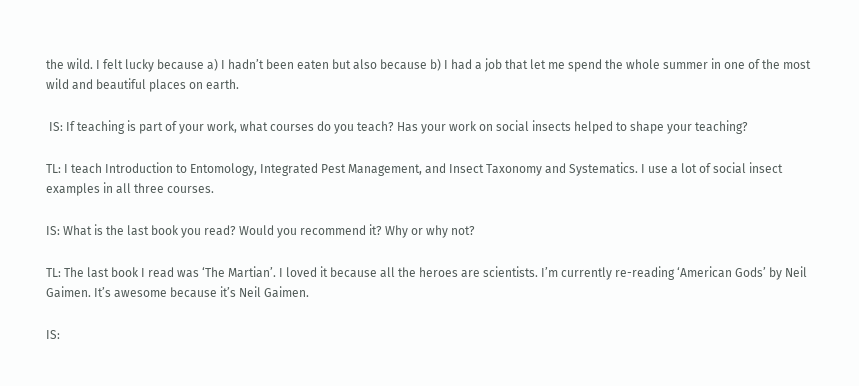the wild. I felt lucky because a) I hadn’t been eaten but also because b) I had a job that let me spend the whole summer in one of the most wild and beautiful places on earth.

 IS: If teaching is part of your work, what courses do you teach? Has your work on social insects helped to shape your teaching?

TL: I teach Introduction to Entomology, Integrated Pest Management, and Insect Taxonomy and Systematics. I use a lot of social insect examples in all three courses.

IS: What is the last book you read? Would you recommend it? Why or why not?

TL: The last book I read was ‘The Martian’. I loved it because all the heroes are scientists. I’m currently re-reading ‘American Gods’ by Neil Gaimen. It’s awesome because it’s Neil Gaimen.

IS: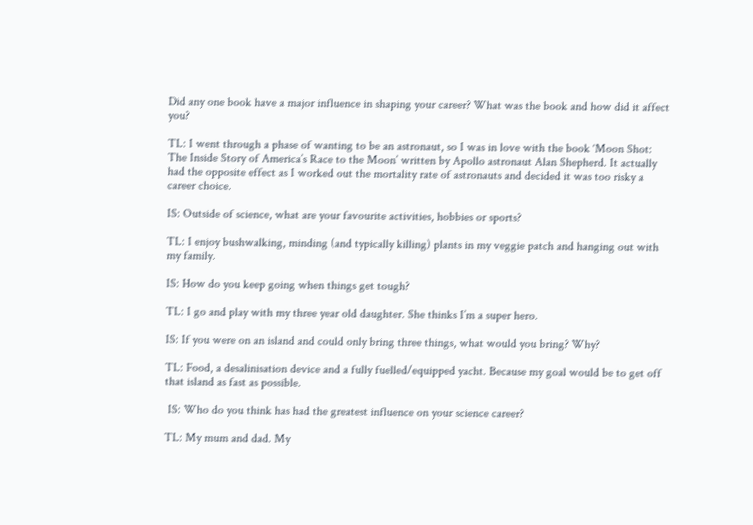Did any one book have a major influence in shaping your career? What was the book and how did it affect you?

TL: I went through a phase of wanting to be an astronaut, so I was in love with the book ‘Moon Shot: The Inside Story of America’s Race to the Moon’ written by Apollo astronaut Alan Shepherd. It actually had the opposite effect as I worked out the mortality rate of astronauts and decided it was too risky a career choice.

IS: Outside of science, what are your favourite activities, hobbies or sports?

TL: I enjoy bushwalking, minding (and typically killing) plants in my veggie patch and hanging out with my family.

IS: How do you keep going when things get tough?

TL: I go and play with my three year old daughter. She thinks I’m a super hero.

IS: If you were on an island and could only bring three things, what would you bring? Why?

TL: Food, a desalinisation device and a fully fuelled/equipped yacht. Because my goal would be to get off that island as fast as possible.

 IS: Who do you think has had the greatest influence on your science career?

TL: My mum and dad. My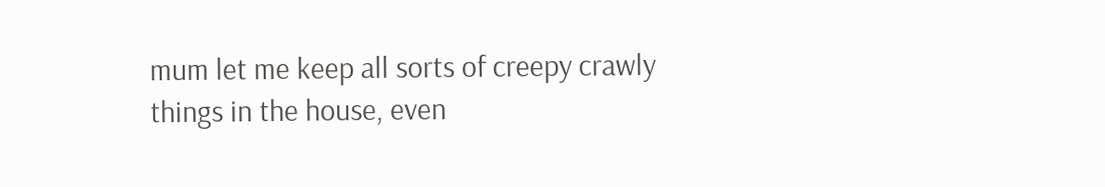mum let me keep all sorts of creepy crawly things in the house, even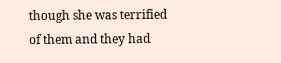though she was terrified of them and they had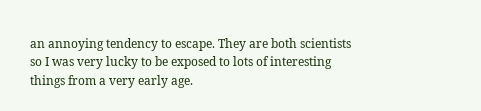an annoying tendency to escape. They are both scientists so I was very lucky to be exposed to lots of interesting things from a very early age.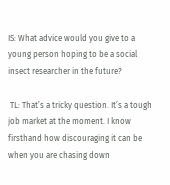IS: What advice would you give to a young person hoping to be a social insect researcher in the future?

 TL: That’s a tricky question. It’s a tough job market at the moment. I know firsthand how discouraging it can be when you are chasing down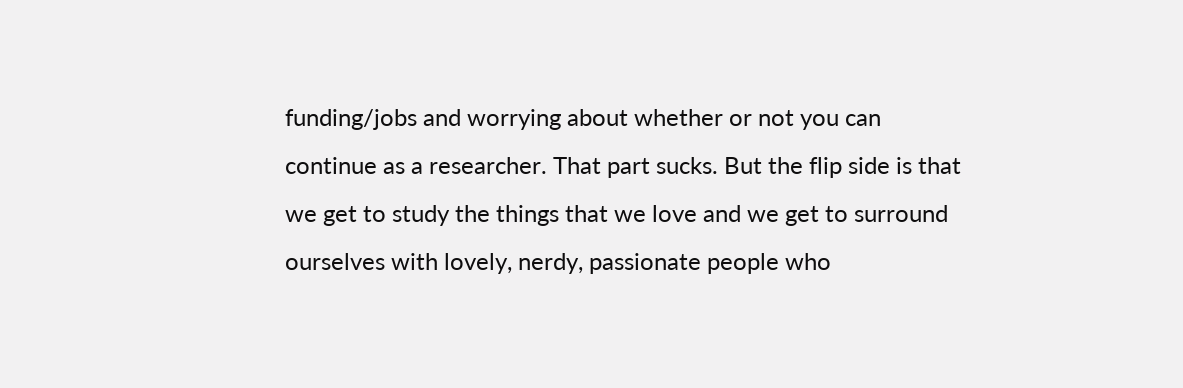funding/jobs and worrying about whether or not you can continue as a researcher. That part sucks. But the flip side is that we get to study the things that we love and we get to surround ourselves with lovely, nerdy, passionate people who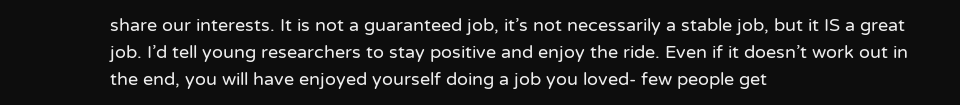share our interests. It is not a guaranteed job, it’s not necessarily a stable job, but it IS a great job. I’d tell young researchers to stay positive and enjoy the ride. Even if it doesn’t work out in the end, you will have enjoyed yourself doing a job you loved- few people get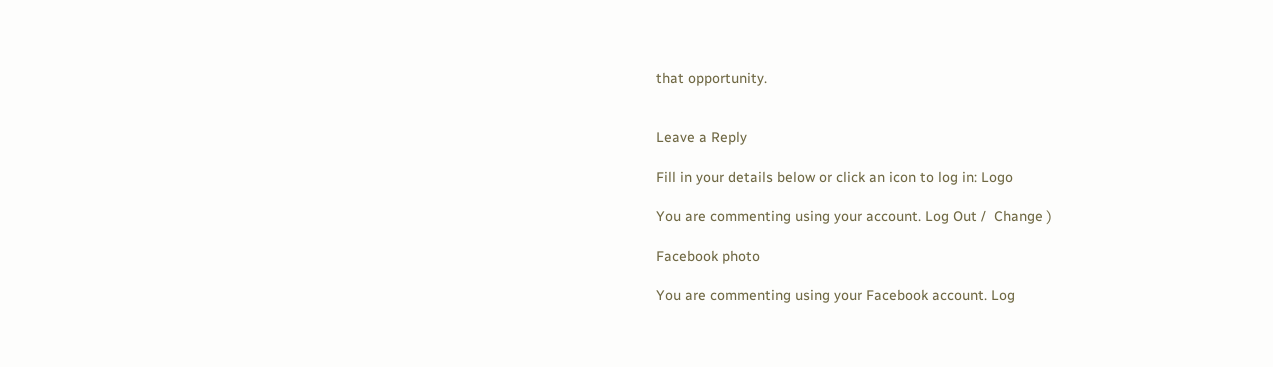that opportunity.


Leave a Reply

Fill in your details below or click an icon to log in: Logo

You are commenting using your account. Log Out /  Change )

Facebook photo

You are commenting using your Facebook account. Log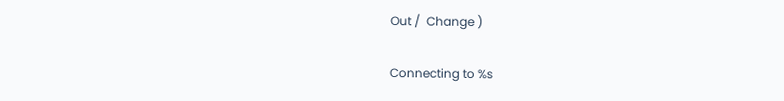Out /  Change )

Connecting to %s